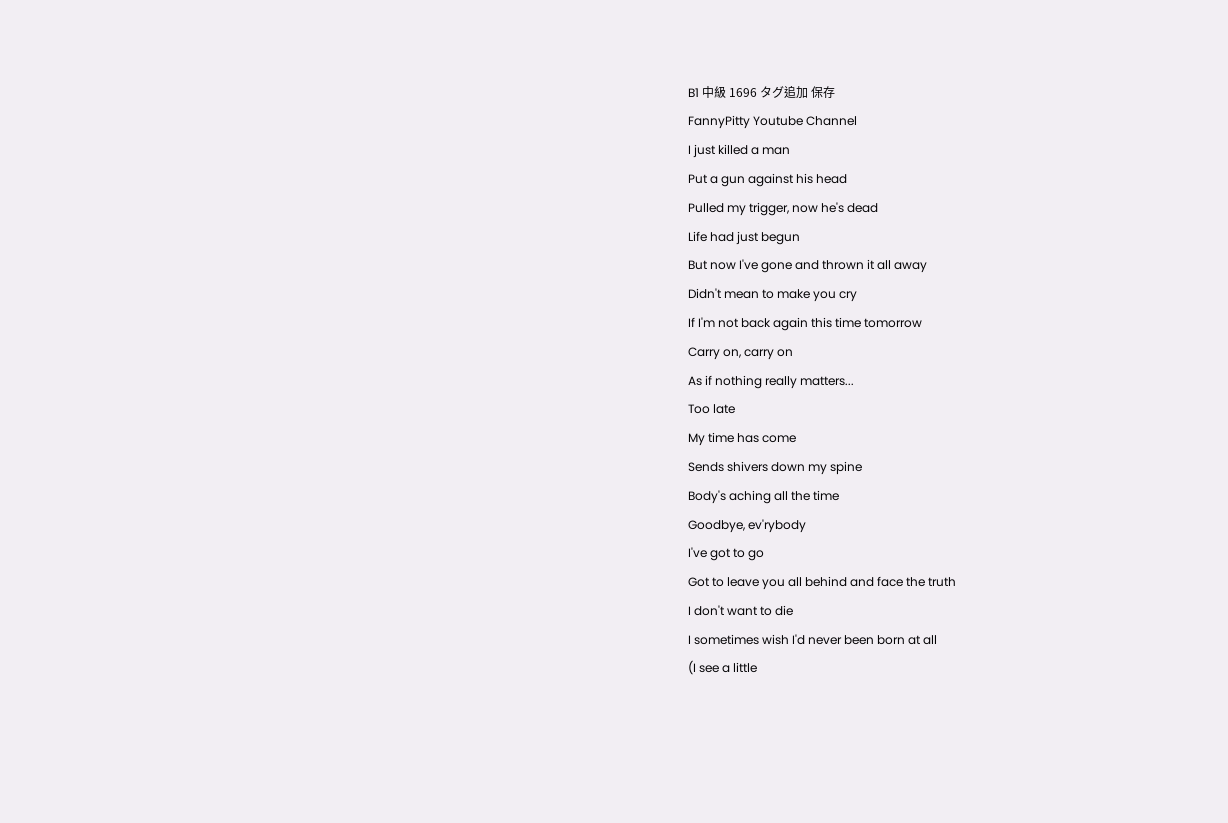B1 中級 1696 タグ追加 保存
FannyPitty Youtube Channel
I just killed a man
Put a gun against his head
Pulled my trigger, now he's dead
Life had just begun
But now I've gone and thrown it all away
Didn't mean to make you cry
If I'm not back again this time tomorrow
Carry on, carry on
As if nothing really matters...
Too late
My time has come
Sends shivers down my spine
Body's aching all the time
Goodbye, ev'rybody
I've got to go
Got to leave you all behind and face the truth
I don't want to die
I sometimes wish I'd never been born at all
(I see a little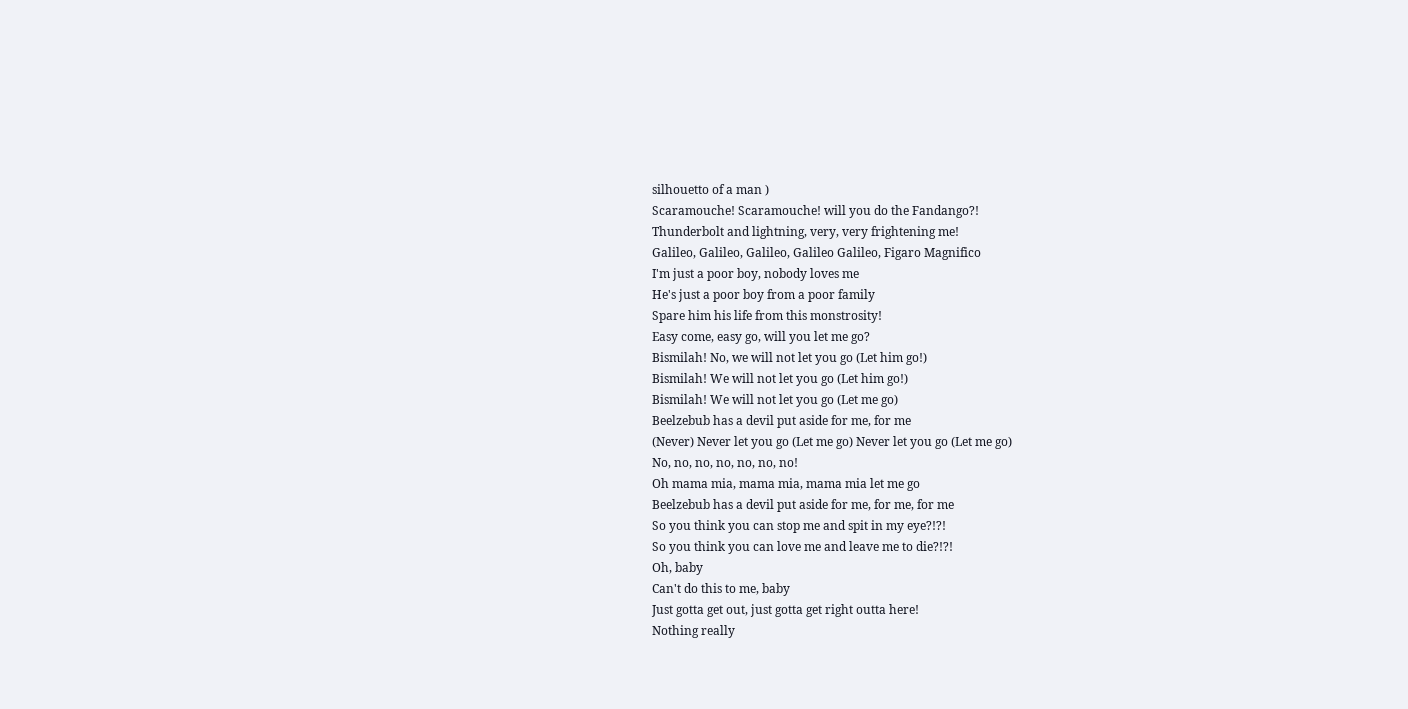silhouetto of a man )
Scaramouche! Scaramouche! will you do the Fandango?!
Thunderbolt and lightning, very, very frightening me!
Galileo, Galileo, Galileo, Galileo Galileo, Figaro Magnifico
I'm just a poor boy, nobody loves me
He's just a poor boy from a poor family
Spare him his life from this monstrosity!
Easy come, easy go, will you let me go?
Bismilah! No, we will not let you go (Let him go!)
Bismilah! We will not let you go (Let him go!)
Bismilah! We will not let you go (Let me go)
Beelzebub has a devil put aside for me, for me
(Never) Never let you go (Let me go) Never let you go (Let me go)
No, no, no, no, no, no, no!
Oh mama mia, mama mia, mama mia let me go
Beelzebub has a devil put aside for me, for me, for me
So you think you can stop me and spit in my eye?!?!
So you think you can love me and leave me to die?!?!
Oh, baby
Can't do this to me, baby
Just gotta get out, just gotta get right outta here!
Nothing really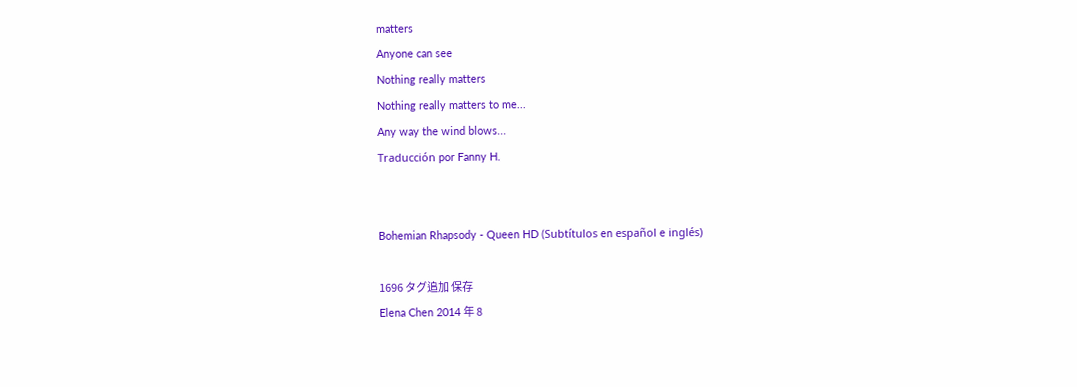matters
Anyone can see
Nothing really matters
Nothing really matters to me...
Any way the wind blows...
Traducción por Fanny H.


Bohemian Rhapsody - Queen HD (Subtítulos en español e inglés)

1696 タグ追加 保存
Elena Chen 2014 年 8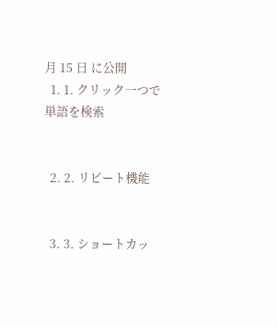月 15 日 に公開
  1. 1. クリック一つで単語を検索


  2. 2. リピート機能


  3. 3. ショートカッ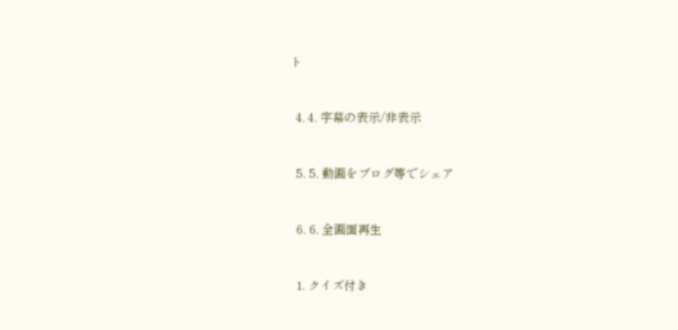ト


  4. 4. 字幕の表示/非表示


  5. 5. 動画をブログ等でシェア


  6. 6. 全画面再生


  1. クイズ付き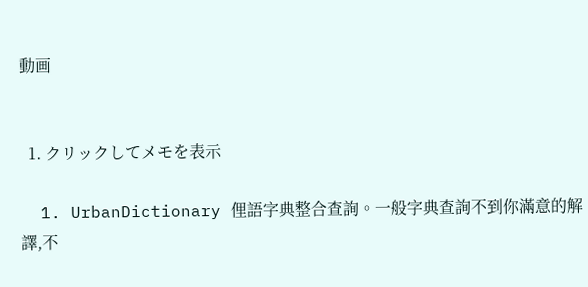動画


  1. クリックしてメモを表示

  1. UrbanDictionary 俚語字典整合查詢。一般字典查詢不到你滿意的解譯,不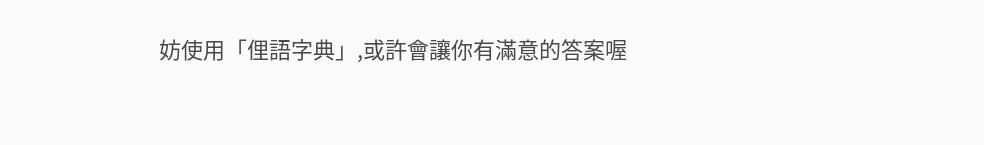妨使用「俚語字典」,或許會讓你有滿意的答案喔